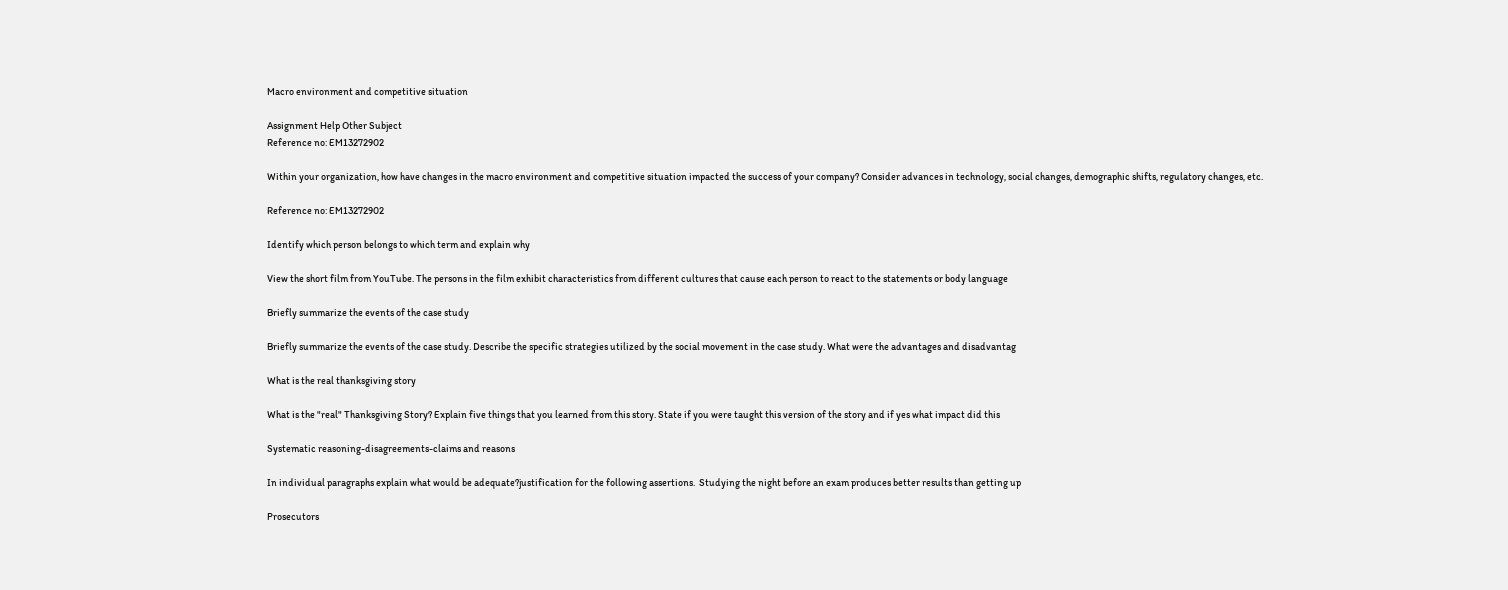Macro environment and competitive situation

Assignment Help Other Subject
Reference no: EM13272902

Within your organization, how have changes in the macro environment and competitive situation impacted the success of your company? Consider advances in technology, social changes, demographic shifts, regulatory changes, etc.

Reference no: EM13272902

Identify which person belongs to which term and explain why

View the short film from YouTube. The persons in the film exhibit characteristics from different cultures that cause each person to react to the statements or body language

Briefly summarize the events of the case study

Briefly summarize the events of the case study. Describe the specific strategies utilized by the social movement in the case study. What were the advantages and disadvantag

What is the real thanksgiving story

What is the "real" Thanksgiving Story? Explain five things that you learned from this story. State if you were taught this version of the story and if yes what impact did this

Systematic reasoning-disagreements-claims and reasons

In individual paragraphs explain what would be adequate?justification for the following assertions.  Studying the night before an exam produces better results than getting up

Prosecutors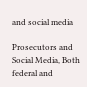and social media

Prosecutors and Social Media, Both federal and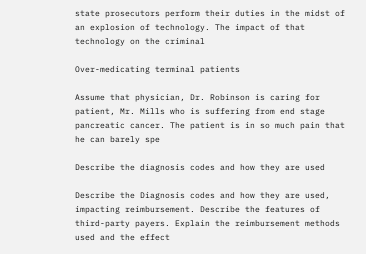state prosecutors perform their duties in the midst of an explosion of technology. The impact of that technology on the criminal

Over-medicating terminal patients

Assume that physician, Dr. Robinson is caring for patient, Mr. Mills who is suffering from end stage pancreatic cancer. The patient is in so much pain that he can barely spe

Describe the diagnosis codes and how they are used

Describe the Diagnosis codes and how they are used, impacting reimbursement. Describe the features of third-party payers. Explain the reimbursement methods used and the effect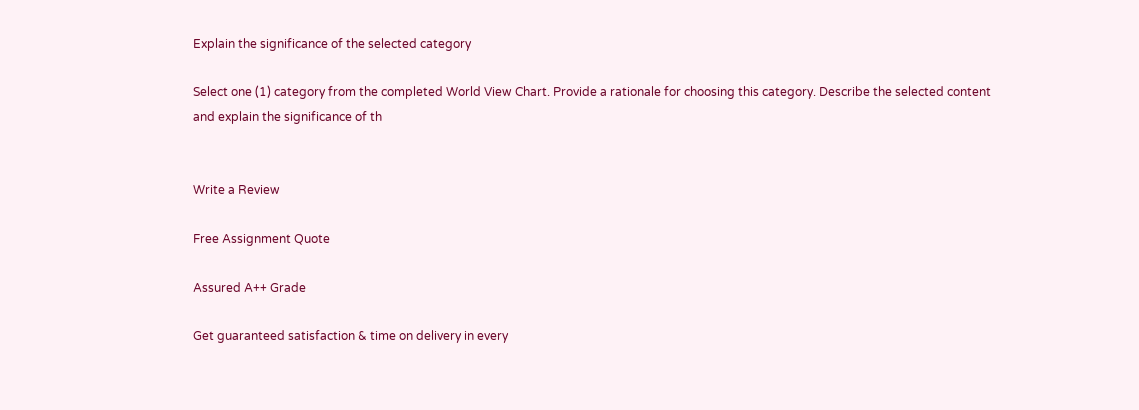Explain the significance of the selected category

Select one (1) category from the completed World View Chart. Provide a rationale for choosing this category. Describe the selected content and explain the significance of th


Write a Review

Free Assignment Quote

Assured A++ Grade

Get guaranteed satisfaction & time on delivery in every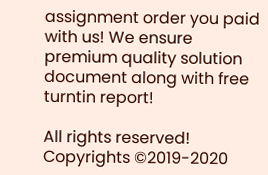assignment order you paid with us! We ensure premium quality solution document along with free turntin report!

All rights reserved! Copyrights ©2019-2020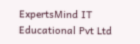ExpertsMind IT Educational Pvt Ltd